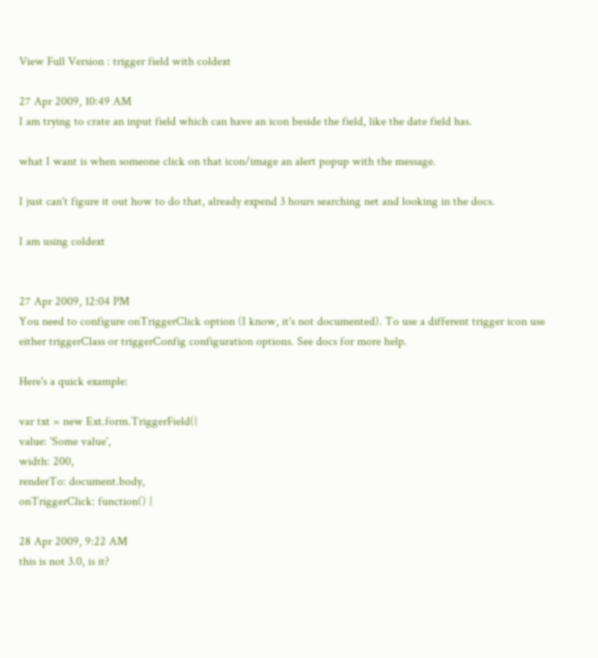View Full Version : trigger field with coldext

27 Apr 2009, 10:49 AM
I am trying to crate an input field which can have an icon beside the field, like the date field has.

what I want is when someone click on that icon/image an alert popup with the message.

I just can't figure it out how to do that, already expend 3 hours searching net and looking in the docs.

I am using coldext


27 Apr 2009, 12:04 PM
You need to configure onTriggerClick option (I know, it's not documented). To use a different trigger icon use either triggerClass or triggerConfig configuration options. See docs for more help.

Here's a quick example:

var txt = new Ext.form.TriggerField({
value: 'Some value',
width: 200,
renderTo: document.body,
onTriggerClick: function() {

28 Apr 2009, 9:22 AM
this is not 3.0, is it?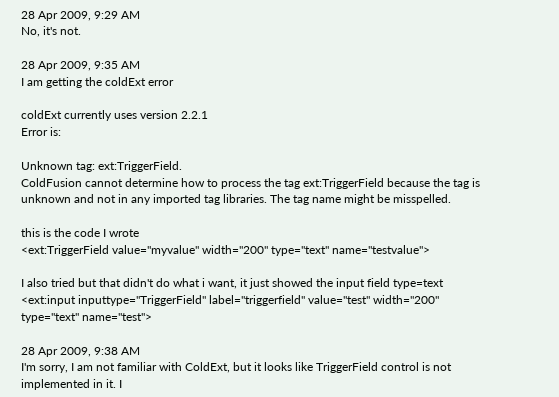28 Apr 2009, 9:29 AM
No, it's not.

28 Apr 2009, 9:35 AM
I am getting the coldExt error

coldExt currently uses version 2.2.1
Error is:

Unknown tag: ext:TriggerField.
ColdFusion cannot determine how to process the tag ext:TriggerField because the tag is unknown and not in any imported tag libraries. The tag name might be misspelled.

this is the code I wrote
<ext:TriggerField value="myvalue" width="200" type="text" name="testvalue">

I also tried but that didn't do what i want, it just showed the input field type=text
<ext:input inputtype="TriggerField" label="triggerfield" value="test" width="200" type="text" name="test">

28 Apr 2009, 9:38 AM
I'm sorry, I am not familiar with ColdExt, but it looks like TriggerField control is not implemented in it. I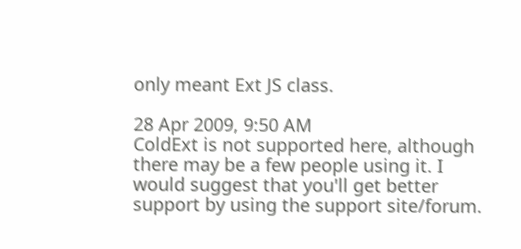only meant Ext JS class.

28 Apr 2009, 9:50 AM
ColdExt is not supported here, although there may be a few people using it. I would suggest that you'll get better support by using the support site/forum.